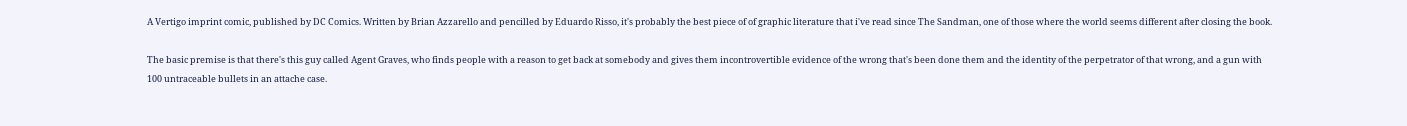A Vertigo imprint comic, published by DC Comics. Written by Brian Azzarello and pencilled by Eduardo Risso, it's probably the best piece of of graphic literature that i've read since The Sandman, one of those where the world seems different after closing the book.

The basic premise is that there's this guy called Agent Graves, who finds people with a reason to get back at somebody and gives them incontrovertible evidence of the wrong that's been done them and the identity of the perpetrator of that wrong, and a gun with 100 untraceable bullets in an attache case.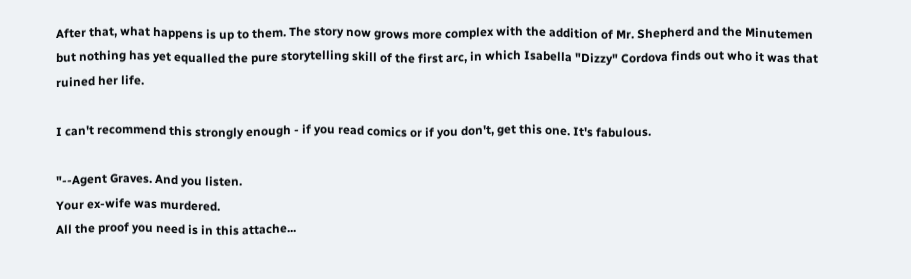After that, what happens is up to them. The story now grows more complex with the addition of Mr. Shepherd and the Minutemen but nothing has yet equalled the pure storytelling skill of the first arc, in which Isabella "Dizzy" Cordova finds out who it was that ruined her life.

I can't recommend this strongly enough - if you read comics or if you don't, get this one. It's fabulous.

"--Agent Graves. And you listen.
Your ex-wife was murdered.
All the proof you need is in this attache...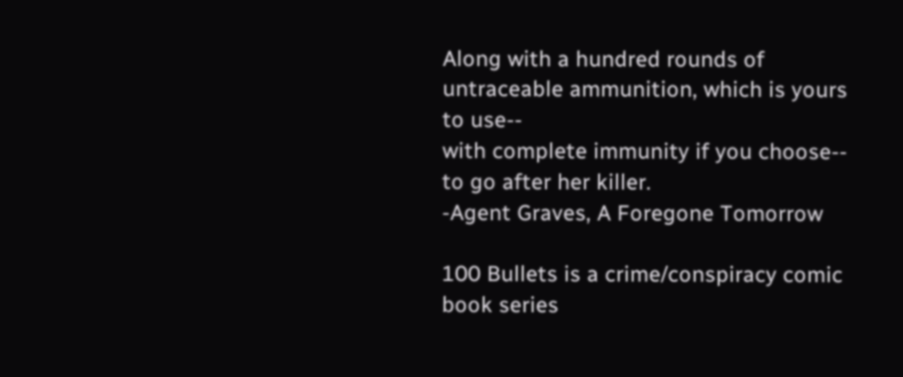Along with a hundred rounds of untraceable ammunition, which is yours to use--
with complete immunity if you choose--
to go after her killer.
-Agent Graves, A Foregone Tomorrow

100 Bullets is a crime/conspiracy comic book series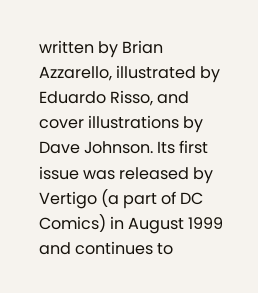written by Brian Azzarello, illustrated by Eduardo Risso, and cover illustrations by Dave Johnson. Its first issue was released by Vertigo (a part of DC Comics) in August 1999 and continues to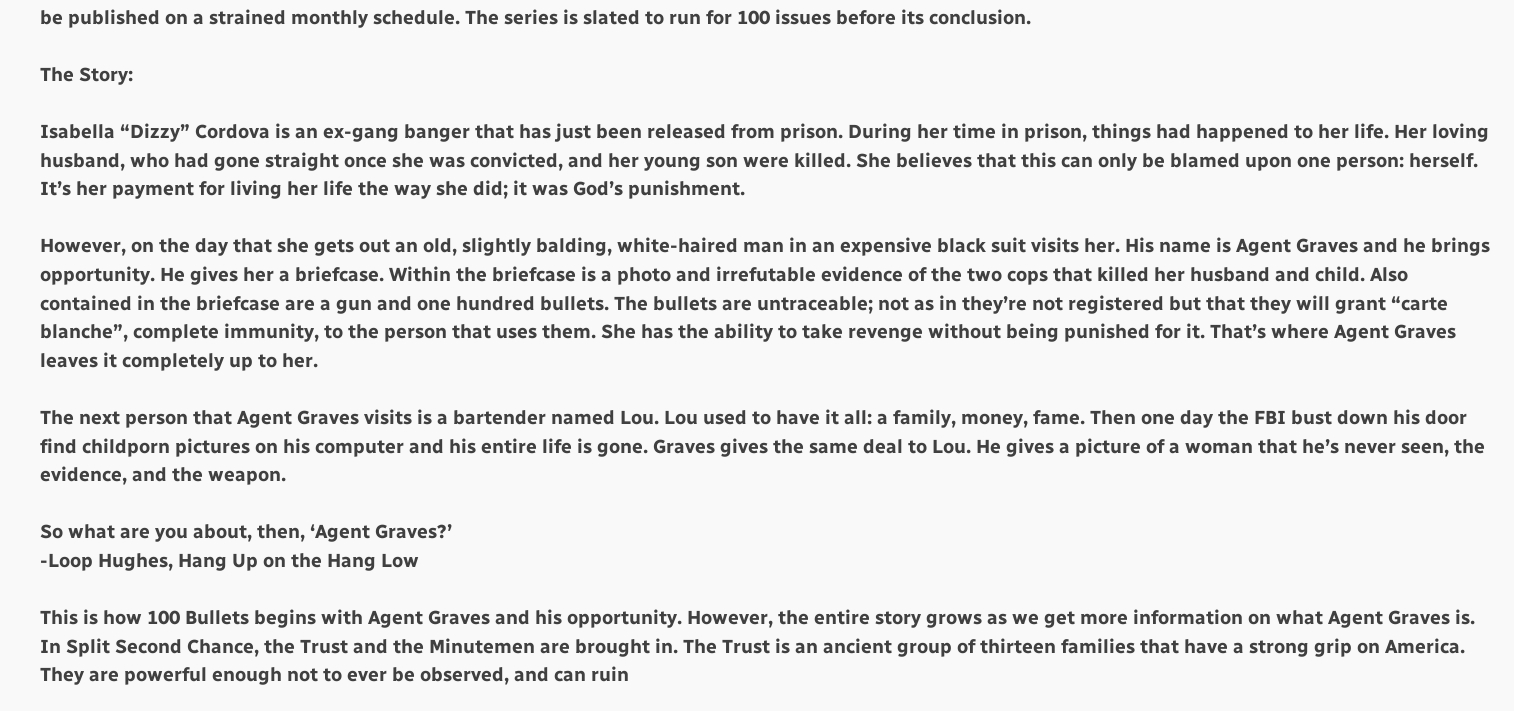be published on a strained monthly schedule. The series is slated to run for 100 issues before its conclusion.

The Story:

Isabella “Dizzy” Cordova is an ex-gang banger that has just been released from prison. During her time in prison, things had happened to her life. Her loving husband, who had gone straight once she was convicted, and her young son were killed. She believes that this can only be blamed upon one person: herself. It’s her payment for living her life the way she did; it was God’s punishment.

However, on the day that she gets out an old, slightly balding, white-haired man in an expensive black suit visits her. His name is Agent Graves and he brings opportunity. He gives her a briefcase. Within the briefcase is a photo and irrefutable evidence of the two cops that killed her husband and child. Also contained in the briefcase are a gun and one hundred bullets. The bullets are untraceable; not as in they’re not registered but that they will grant “carte blanche”, complete immunity, to the person that uses them. She has the ability to take revenge without being punished for it. That’s where Agent Graves leaves it completely up to her.

The next person that Agent Graves visits is a bartender named Lou. Lou used to have it all: a family, money, fame. Then one day the FBI bust down his door find childporn pictures on his computer and his entire life is gone. Graves gives the same deal to Lou. He gives a picture of a woman that he’s never seen, the evidence, and the weapon.

So what are you about, then, ‘Agent Graves?’
-Loop Hughes, Hang Up on the Hang Low

This is how 100 Bullets begins with Agent Graves and his opportunity. However, the entire story grows as we get more information on what Agent Graves is. In Split Second Chance, the Trust and the Minutemen are brought in. The Trust is an ancient group of thirteen families that have a strong grip on America. They are powerful enough not to ever be observed, and can ruin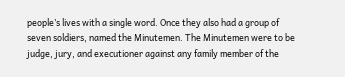people’s lives with a single word. Once they also had a group of seven soldiers, named the Minutemen. The Minutemen were to be judge, jury, and executioner against any family member of the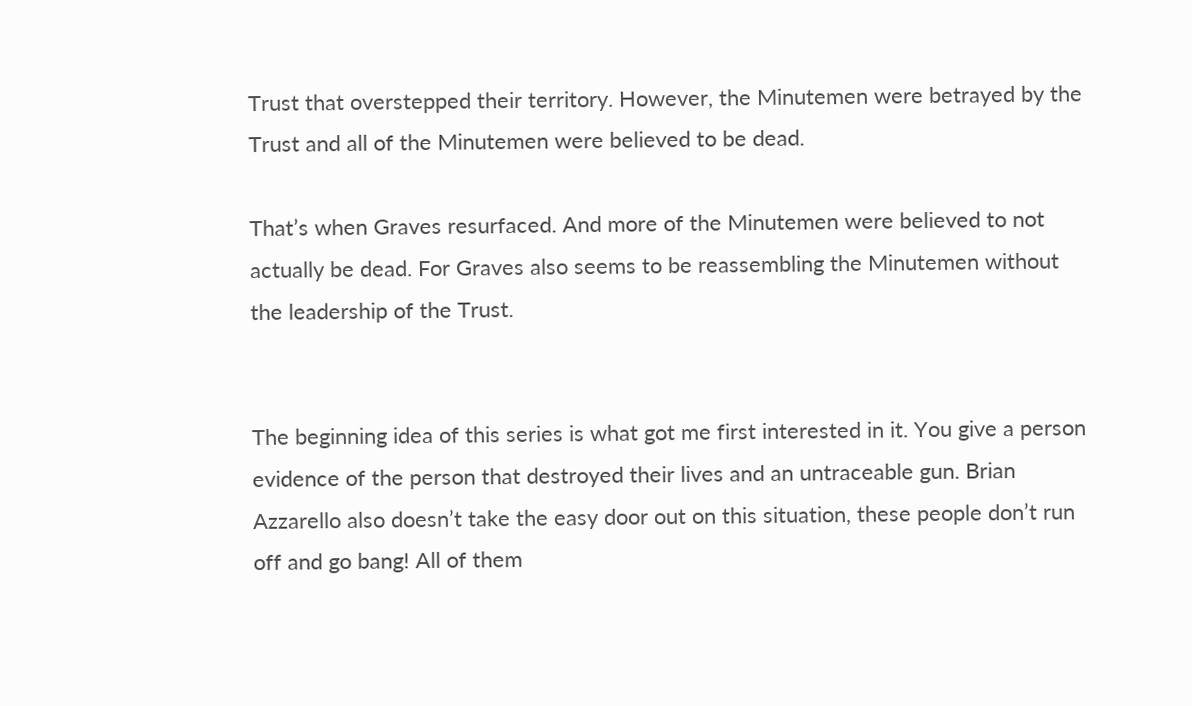Trust that overstepped their territory. However, the Minutemen were betrayed by the Trust and all of the Minutemen were believed to be dead.

That’s when Graves resurfaced. And more of the Minutemen were believed to not actually be dead. For Graves also seems to be reassembling the Minutemen without the leadership of the Trust.


The beginning idea of this series is what got me first interested in it. You give a person evidence of the person that destroyed their lives and an untraceable gun. Brian Azzarello also doesn’t take the easy door out on this situation, these people don’t run off and go bang! All of them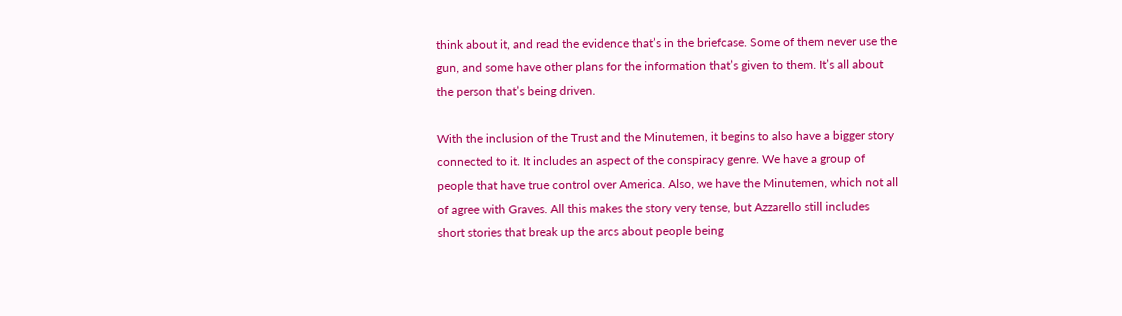think about it, and read the evidence that’s in the briefcase. Some of them never use the gun, and some have other plans for the information that’s given to them. It’s all about the person that’s being driven.

With the inclusion of the Trust and the Minutemen, it begins to also have a bigger story connected to it. It includes an aspect of the conspiracy genre. We have a group of people that have true control over America. Also, we have the Minutemen, which not all of agree with Graves. All this makes the story very tense, but Azzarello still includes short stories that break up the arcs about people being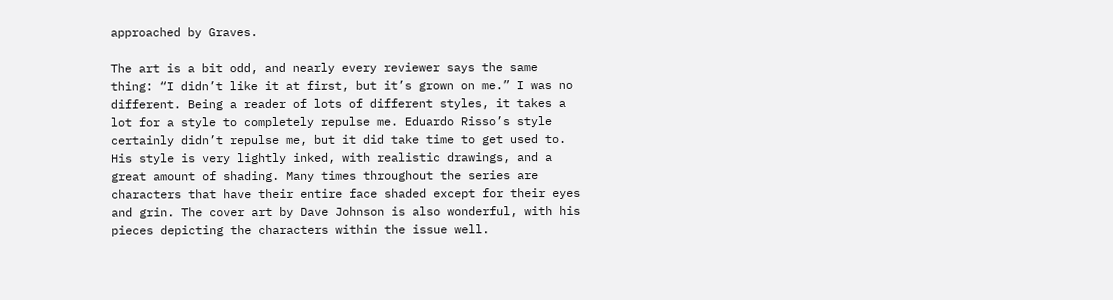approached by Graves.

The art is a bit odd, and nearly every reviewer says the same thing: “I didn’t like it at first, but it’s grown on me.” I was no different. Being a reader of lots of different styles, it takes a lot for a style to completely repulse me. Eduardo Risso’s style certainly didn’t repulse me, but it did take time to get used to. His style is very lightly inked, with realistic drawings, and a great amount of shading. Many times throughout the series are characters that have their entire face shaded except for their eyes and grin. The cover art by Dave Johnson is also wonderful, with his pieces depicting the characters within the issue well.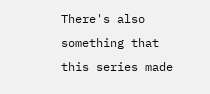There's also something that this series made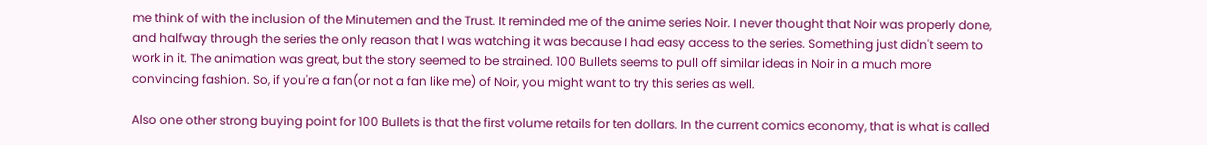me think of with the inclusion of the Minutemen and the Trust. It reminded me of the anime series Noir. I never thought that Noir was properly done, and halfway through the series the only reason that I was watching it was because I had easy access to the series. Something just didn't seem to work in it. The animation was great, but the story seemed to be strained. 100 Bullets seems to pull off similar ideas in Noir in a much more convincing fashion. So, if you're a fan(or not a fan like me) of Noir, you might want to try this series as well.

Also one other strong buying point for 100 Bullets is that the first volume retails for ten dollars. In the current comics economy, that is what is called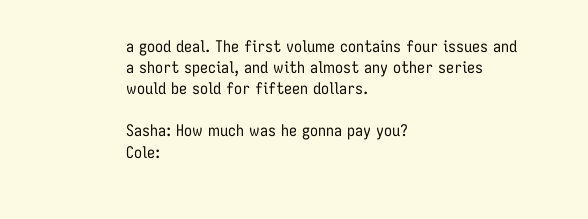a good deal. The first volume contains four issues and a short special, and with almost any other series would be sold for fifteen dollars.

Sasha: How much was he gonna pay you?
Cole: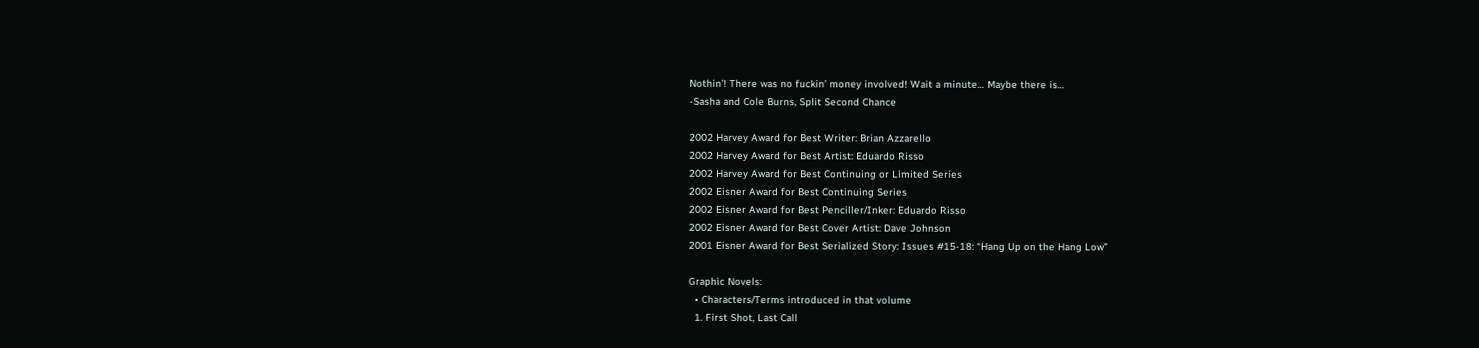Nothin’! There was no fuckin’ money involved! Wait a minute… Maybe there is…
-Sasha and Cole Burns, Split Second Chance

2002 Harvey Award for Best Writer: Brian Azzarello
2002 Harvey Award for Best Artist: Eduardo Risso
2002 Harvey Award for Best Continuing or Limited Series
2002 Eisner Award for Best Continuing Series
2002 Eisner Award for Best Penciller/Inker: Eduardo Risso
2002 Eisner Award for Best Cover Artist: Dave Johnson
2001 Eisner Award for Best Serialized Story: Issues #15-18: “Hang Up on the Hang Low”

Graphic Novels:
  • Characters/Terms introduced in that volume
  1. First Shot, Last Call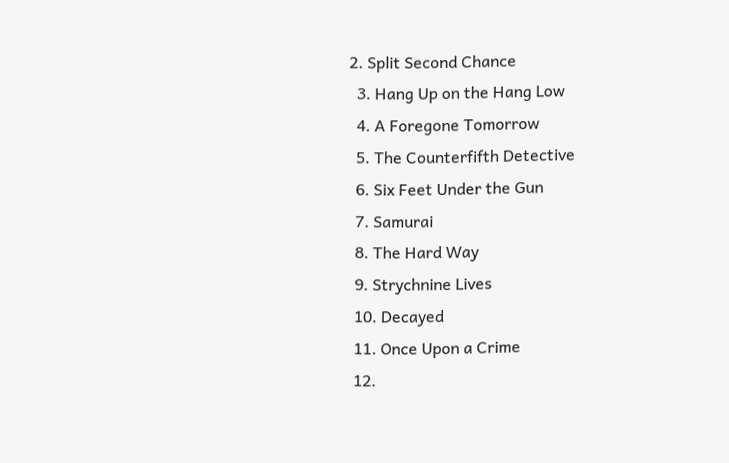2. Split Second Chance
  3. Hang Up on the Hang Low
  4. A Foregone Tomorrow
  5. The Counterfifth Detective
  6. Six Feet Under the Gun
  7. Samurai
  8. The Hard Way
  9. Strychnine Lives
  10. Decayed
  11. Once Upon a Crime
  12.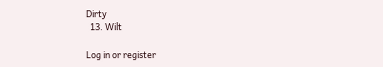Dirty
  13. Wilt

Log in or register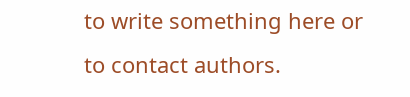to write something here or to contact authors.